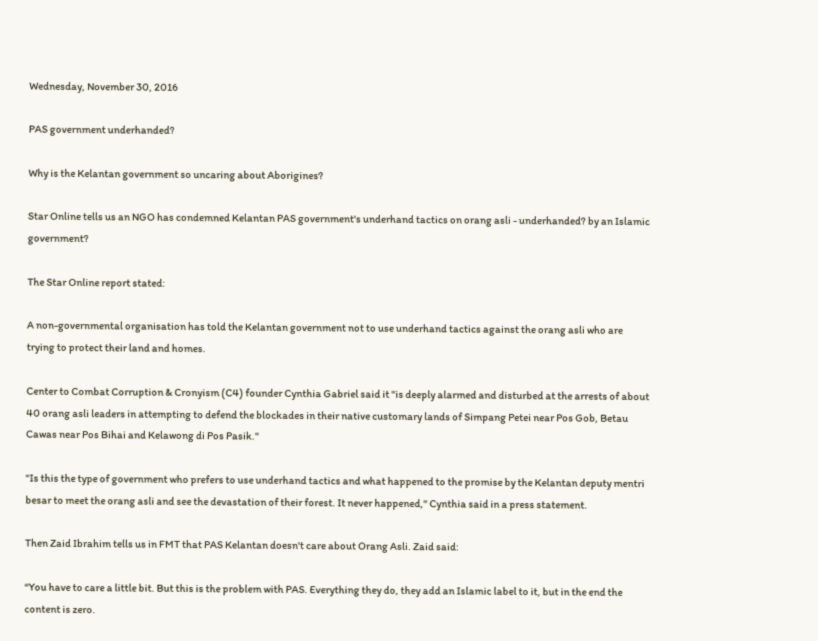Wednesday, November 30, 2016

PAS government underhanded?

Why is the Kelantan government so uncaring about Aborigines?

Star Online tells us an NGO has condemned Kelantan PAS government's underhand tactics on orang asli - underhanded? by an Islamic government?

The Star Online report stated:

A non-governmental organisation has told the Kelantan government not to use underhand tactics against the orang asli who are trying to protect their land and homes.

Center to Combat Corruption & Cronyism (C4) founder Cynthia Gabriel said it "is deeply alarmed and disturbed at the arrests of about 40 orang asli leaders in attempting to defend the blockades in their native customary lands of Simpang Petei near Pos Gob, Betau Cawas near Pos Bihai and Kelawong di Pos Pasik."

"Is this the type of government who prefers to use underhand tactics and what happened to the promise by the Kelantan deputy mentri besar to meet the orang asli and see the devastation of their forest. It never happened," Cynthia said in a press statement.

Then Zaid Ibrahim tells us in FMT that PAS Kelantan doesn't care about Orang Asli. Zaid said:

“You have to care a little bit. But this is the problem with PAS. Everything they do, they add an Islamic label to it, but in the end the content is zero.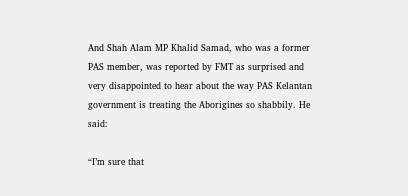And Shah Alam MP Khalid Samad, who was a former PAS member, was reported by FMT as surprised and very disappointed to hear about the way PAS Kelantan government is treating the Aborigines so shabbily. He said:

“I’m sure that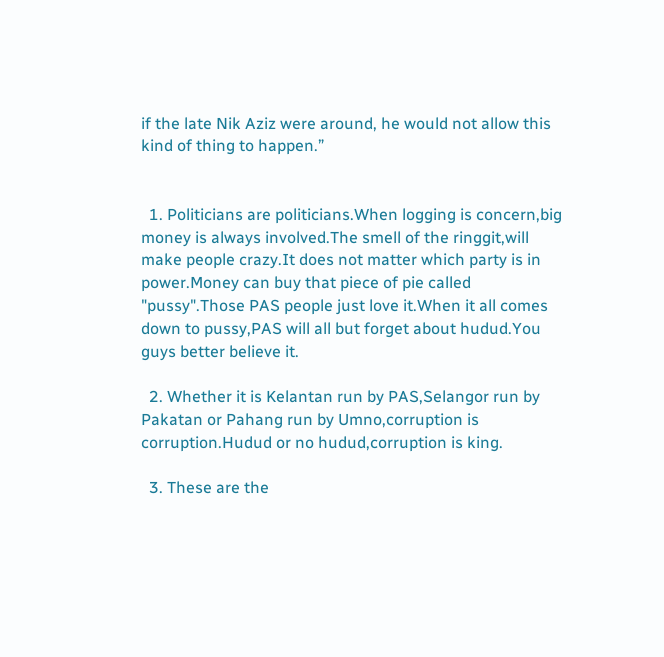if the late Nik Aziz were around, he would not allow this kind of thing to happen.”


  1. Politicians are politicians.When logging is concern,big money is always involved.The smell of the ringgit,will make people crazy.It does not matter which party is in power.Money can buy that piece of pie called "pussy".Those PAS people just love it.When it all comes down to pussy,PAS will all but forget about hudud.You guys better believe it.

  2. Whether it is Kelantan run by PAS,Selangor run by Pakatan or Pahang run by Umno,corruption is corruption.Hudud or no hudud,corruption is king.

  3. These are the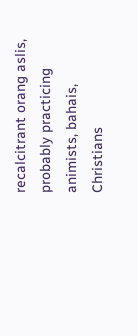recalcitrant orang aslis, probably practicing animists, bahais, Christians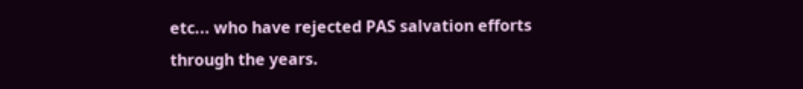etc... who have rejected PAS salvation efforts through the years.